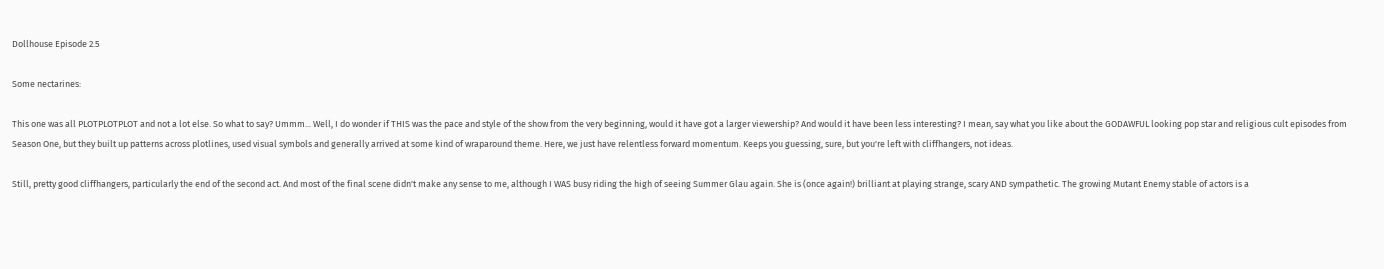Dollhouse Episode 2.5

Some nectarines:

This one was all PLOTPLOTPLOT and not a lot else. So what to say? Ummm... Well, I do wonder if THIS was the pace and style of the show from the very beginning, would it have got a larger viewership? And would it have been less interesting? I mean, say what you like about the GODAWFUL looking pop star and religious cult episodes from Season One, but they built up patterns across plotlines, used visual symbols and generally arrived at some kind of wraparound theme. Here, we just have relentless forward momentum. Keeps you guessing, sure, but you're left with cliffhangers, not ideas.

Still, pretty good cliffhangers, particularly the end of the second act. And most of the final scene didn't make any sense to me, although I WAS busy riding the high of seeing Summer Glau again. She is (once again!) brilliant at playing strange, scary AND sympathetic. The growing Mutant Enemy stable of actors is a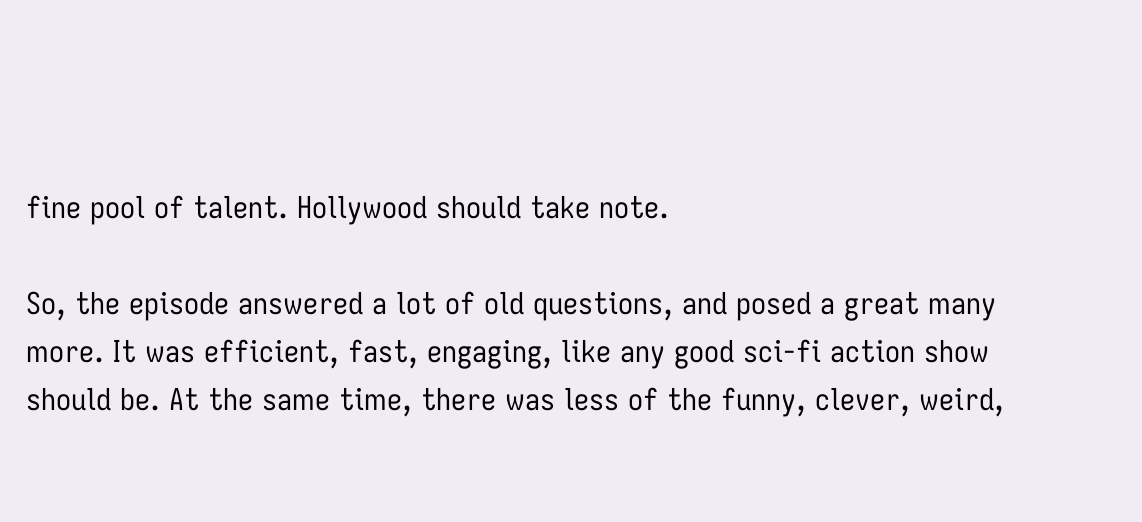fine pool of talent. Hollywood should take note.

So, the episode answered a lot of old questions, and posed a great many more. It was efficient, fast, engaging, like any good sci-fi action show should be. At the same time, there was less of the funny, clever, weird,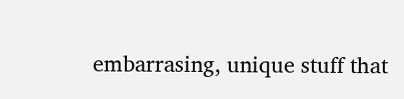embarrasing, unique stuff that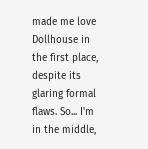made me love Dollhouse in the first place, despite its glaring formal flaws. So... I'm in the middle,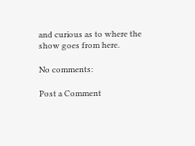and curious as to where the show goes from here.

No comments:

Post a Comment